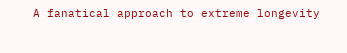A fanatical approach to extreme longevity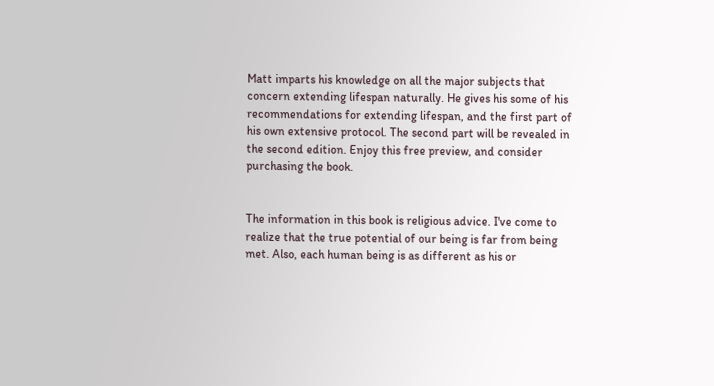Matt imparts his knowledge on all the major subjects that concern extending lifespan naturally. He gives his some of his recommendations for extending lifespan, and the first part of his own extensive protocol. The second part will be revealed in the second edition. Enjoy this free preview, and consider purchasing the book.


The information in this book is religious advice. I've come to realize that the true potential of our being is far from being met. Also, each human being is as different as his or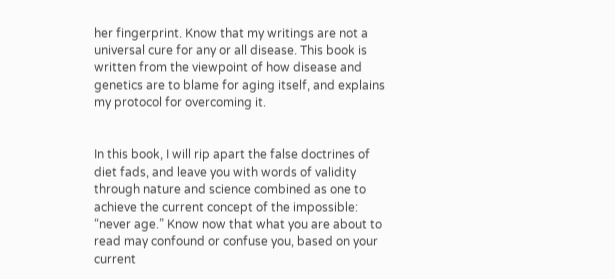her fingerprint. Know that my writings are not a universal cure for any or all disease. This book is written from the viewpoint of how disease and genetics are to blame for aging itself, and explains my protocol for overcoming it.


In this book, I will rip apart the false doctrines of diet fads, and leave you with words of validity through nature and science combined as one to achieve the current concept of the impossible: “never age.” Know now that what you are about to read may confound or confuse you, based on your current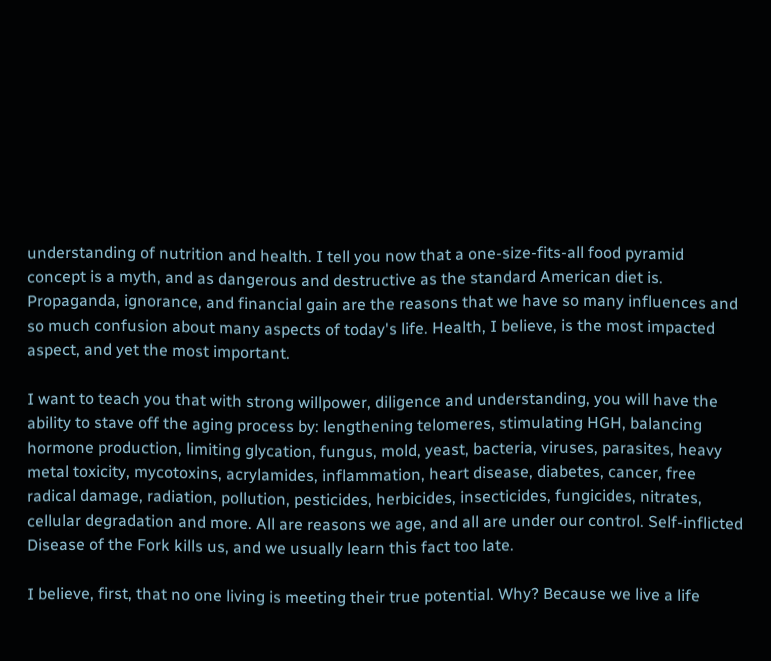understanding of nutrition and health. I tell you now that a one-size-fits-all food pyramid concept is a myth, and as dangerous and destructive as the standard American diet is. Propaganda, ignorance, and financial gain are the reasons that we have so many influences and so much confusion about many aspects of today's life. Health, I believe, is the most impacted aspect, and yet the most important.

I want to teach you that with strong willpower, diligence and understanding, you will have the ability to stave off the aging process by: lengthening telomeres, stimulating HGH, balancing hormone production, limiting glycation, fungus, mold, yeast, bacteria, viruses, parasites, heavy metal toxicity, mycotoxins, acrylamides, inflammation, heart disease, diabetes, cancer, free radical damage, radiation, pollution, pesticides, herbicides, insecticides, fungicides, nitrates, cellular degradation and more. All are reasons we age, and all are under our control. Self-inflicted Disease of the Fork kills us, and we usually learn this fact too late.

I believe, first, that no one living is meeting their true potential. Why? Because we live a life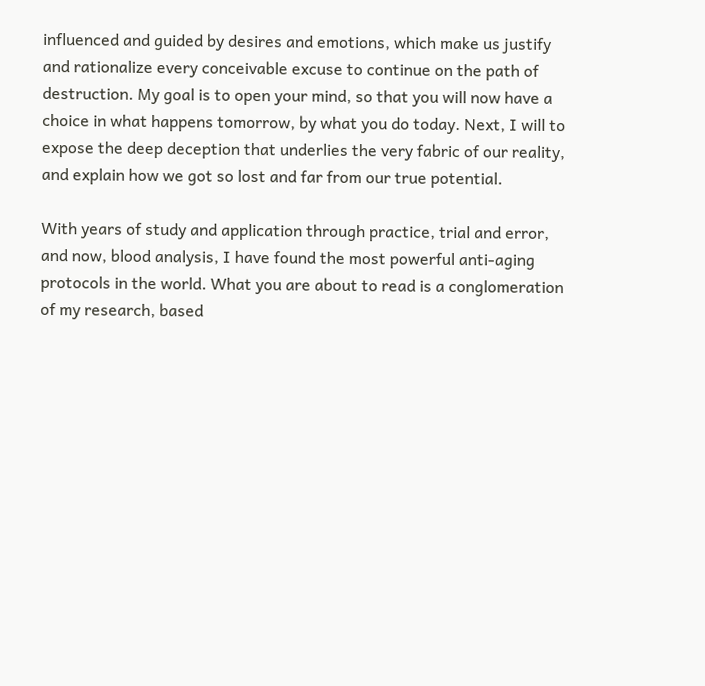influenced and guided by desires and emotions, which make us justify and rationalize every conceivable excuse to continue on the path of destruction. My goal is to open your mind, so that you will now have a choice in what happens tomorrow, by what you do today. Next, I will to expose the deep deception that underlies the very fabric of our reality, and explain how we got so lost and far from our true potential.

With years of study and application through practice, trial and error, and now, blood analysis, I have found the most powerful anti-aging protocols in the world. What you are about to read is a conglomeration of my research, based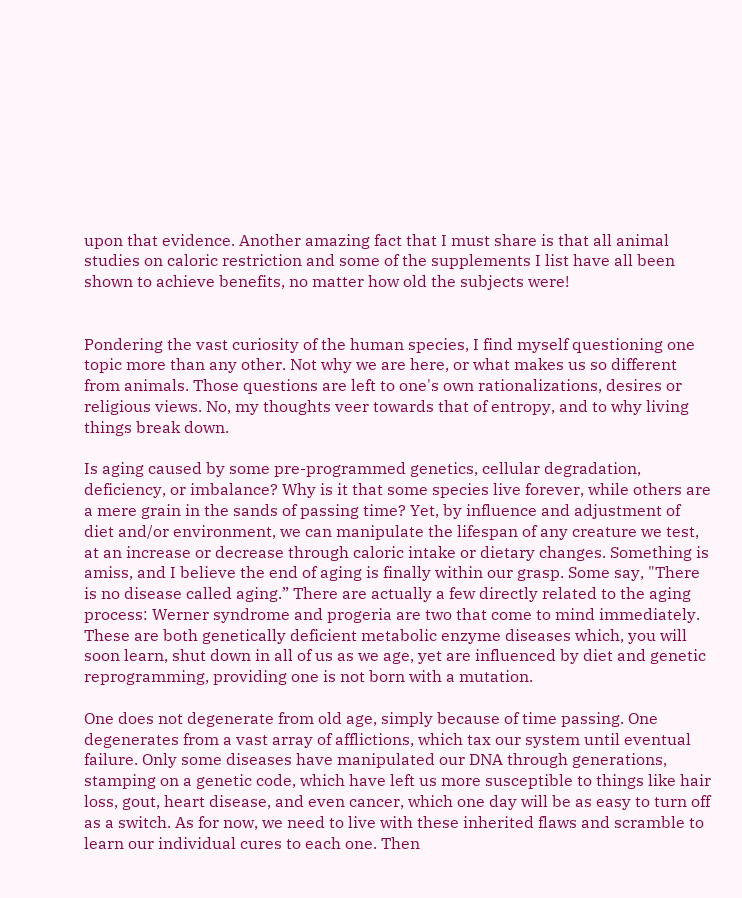upon that evidence. Another amazing fact that I must share is that all animal studies on caloric restriction and some of the supplements I list have all been shown to achieve benefits, no matter how old the subjects were!


Pondering the vast curiosity of the human species, I find myself questioning one topic more than any other. Not why we are here, or what makes us so different from animals. Those questions are left to one's own rationalizations, desires or religious views. No, my thoughts veer towards that of entropy, and to why living things break down.

Is aging caused by some pre-programmed genetics, cellular degradation, deficiency, or imbalance? Why is it that some species live forever, while others are a mere grain in the sands of passing time? Yet, by influence and adjustment of diet and/or environment, we can manipulate the lifespan of any creature we test, at an increase or decrease through caloric intake or dietary changes. Something is amiss, and I believe the end of aging is finally within our grasp. Some say, "There is no disease called aging.” There are actually a few directly related to the aging process: Werner syndrome and progeria are two that come to mind immediately. These are both genetically deficient metabolic enzyme diseases which, you will soon learn, shut down in all of us as we age, yet are influenced by diet and genetic reprogramming, providing one is not born with a mutation.

One does not degenerate from old age, simply because of time passing. One degenerates from a vast array of afflictions, which tax our system until eventual failure. Only some diseases have manipulated our DNA through generations, stamping on a genetic code, which have left us more susceptible to things like hair loss, gout, heart disease, and even cancer, which one day will be as easy to turn off as a switch. As for now, we need to live with these inherited flaws and scramble to learn our individual cures to each one. Then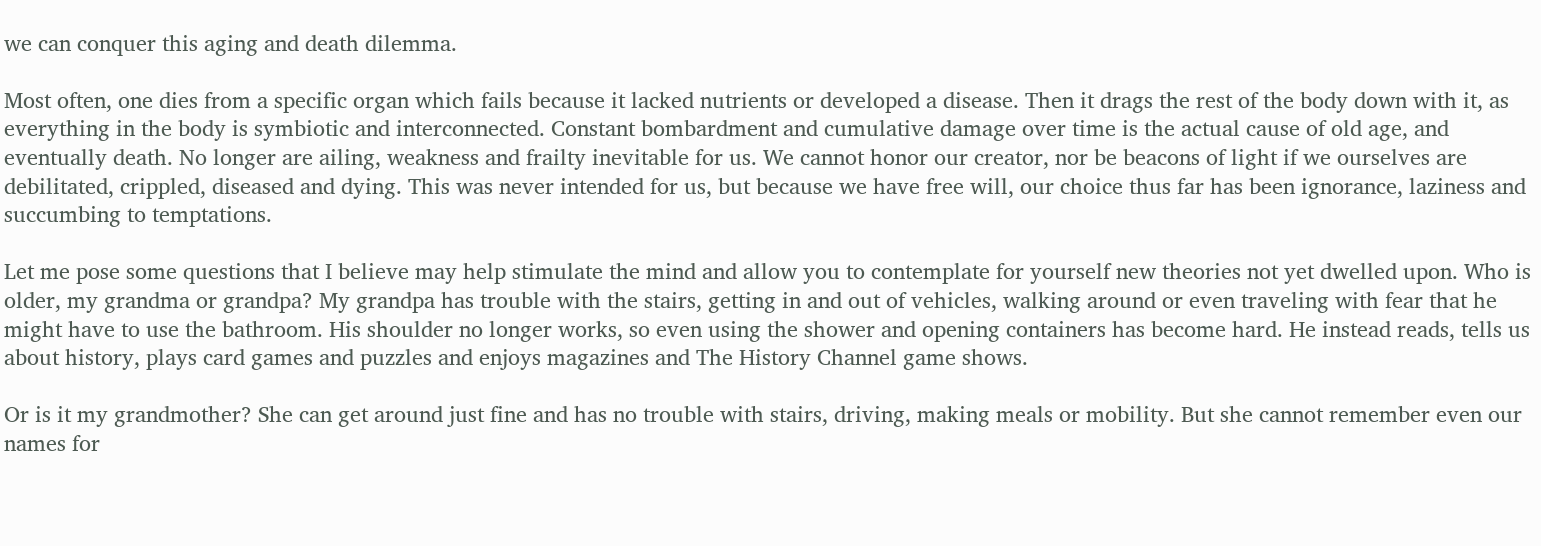we can conquer this aging and death dilemma.

Most often, one dies from a specific organ which fails because it lacked nutrients or developed a disease. Then it drags the rest of the body down with it, as everything in the body is symbiotic and interconnected. Constant bombardment and cumulative damage over time is the actual cause of old age, and eventually death. No longer are ailing, weakness and frailty inevitable for us. We cannot honor our creator, nor be beacons of light if we ourselves are debilitated, crippled, diseased and dying. This was never intended for us, but because we have free will, our choice thus far has been ignorance, laziness and succumbing to temptations.

Let me pose some questions that I believe may help stimulate the mind and allow you to contemplate for yourself new theories not yet dwelled upon. Who is older, my grandma or grandpa? My grandpa has trouble with the stairs, getting in and out of vehicles, walking around or even traveling with fear that he might have to use the bathroom. His shoulder no longer works, so even using the shower and opening containers has become hard. He instead reads, tells us about history, plays card games and puzzles and enjoys magazines and The History Channel game shows.

Or is it my grandmother? She can get around just fine and has no trouble with stairs, driving, making meals or mobility. But she cannot remember even our names for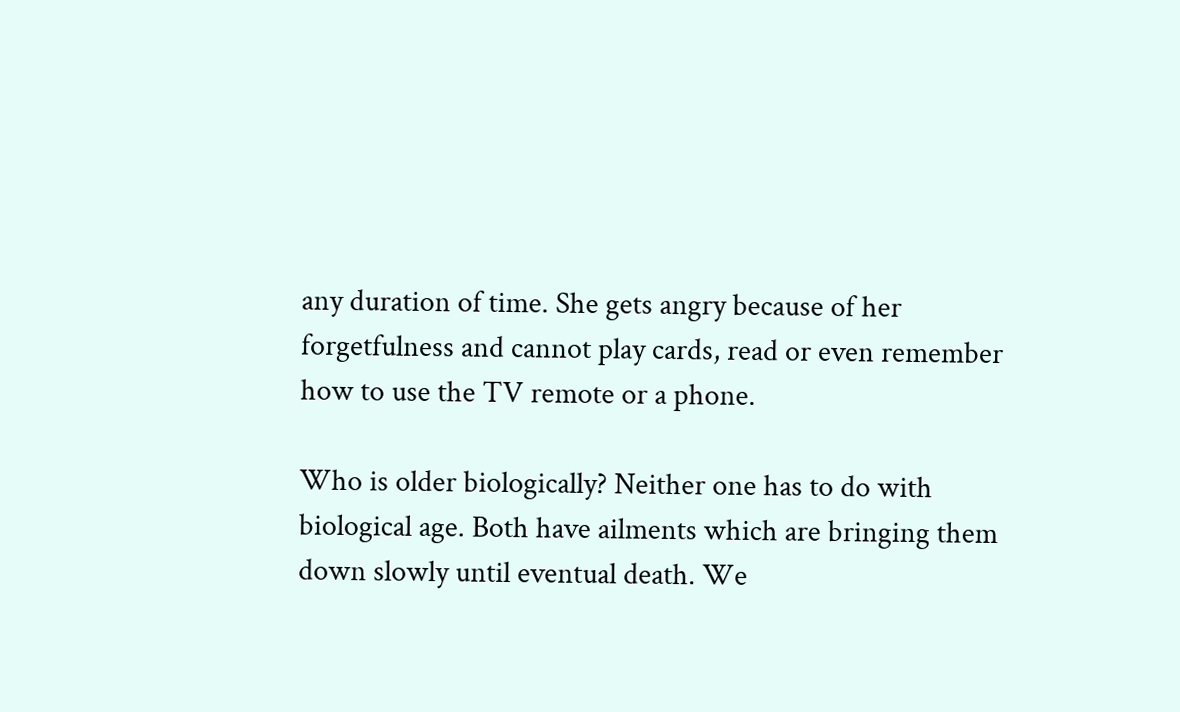any duration of time. She gets angry because of her forgetfulness and cannot play cards, read or even remember how to use the TV remote or a phone.

Who is older biologically? Neither one has to do with biological age. Both have ailments which are bringing them down slowly until eventual death. We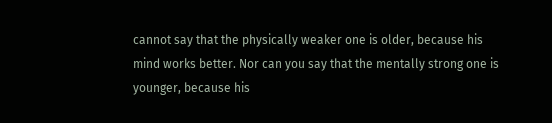cannot say that the physically weaker one is older, because his mind works better. Nor can you say that the mentally strong one is younger, because his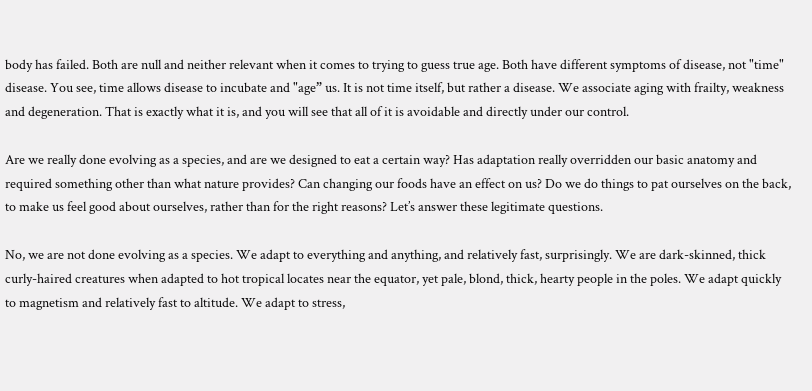body has failed. Both are null and neither relevant when it comes to trying to guess true age. Both have different symptoms of disease, not "time" disease. You see, time allows disease to incubate and "age” us. It is not time itself, but rather a disease. We associate aging with frailty, weakness and degeneration. That is exactly what it is, and you will see that all of it is avoidable and directly under our control.

Are we really done evolving as a species, and are we designed to eat a certain way? Has adaptation really overridden our basic anatomy and required something other than what nature provides? Can changing our foods have an effect on us? Do we do things to pat ourselves on the back, to make us feel good about ourselves, rather than for the right reasons? Let’s answer these legitimate questions.

No, we are not done evolving as a species. We adapt to everything and anything, and relatively fast, surprisingly. We are dark-skinned, thick curly-haired creatures when adapted to hot tropical locates near the equator, yet pale, blond, thick, hearty people in the poles. We adapt quickly to magnetism and relatively fast to altitude. We adapt to stress,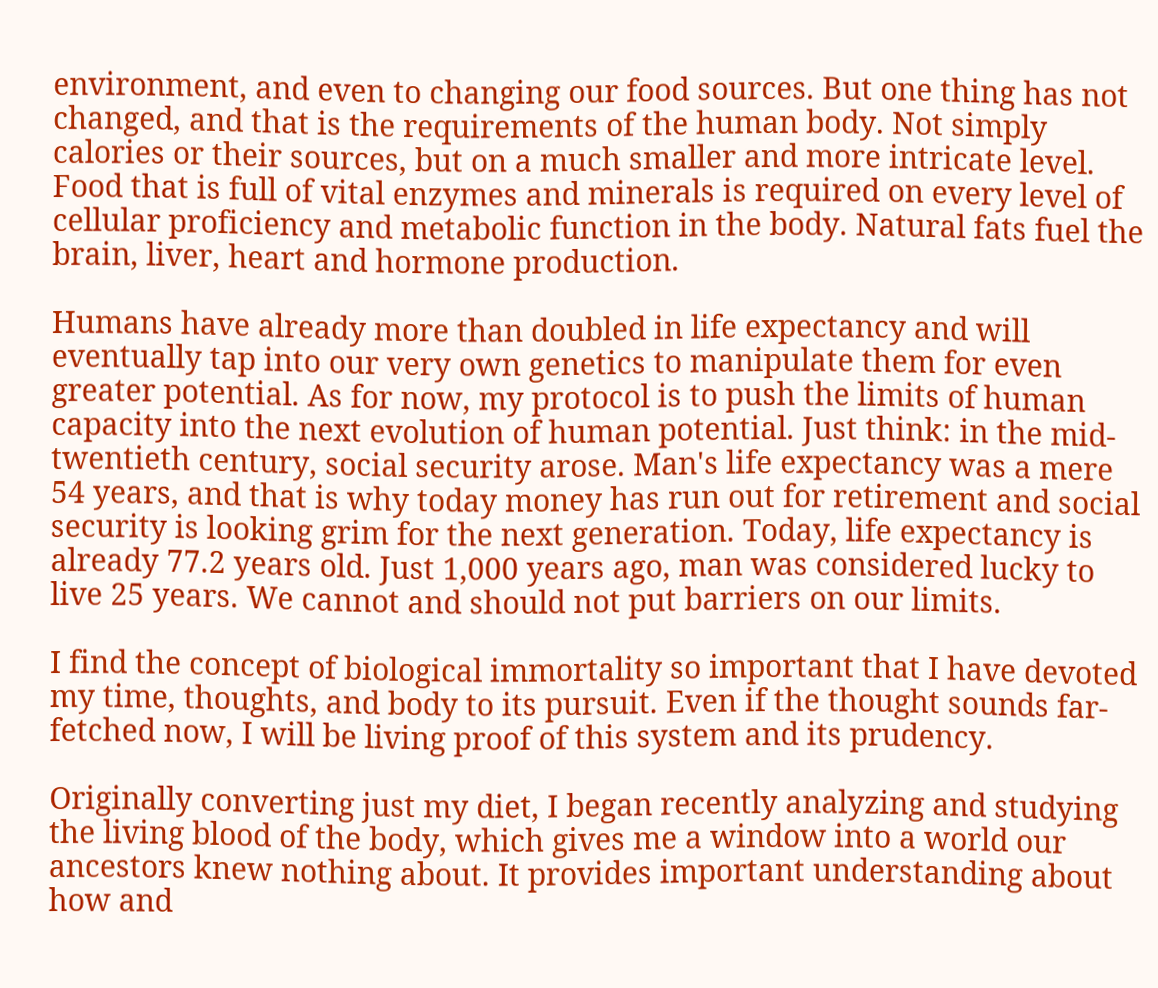environment, and even to changing our food sources. But one thing has not changed, and that is the requirements of the human body. Not simply calories or their sources, but on a much smaller and more intricate level. Food that is full of vital enzymes and minerals is required on every level of cellular proficiency and metabolic function in the body. Natural fats fuel the brain, liver, heart and hormone production.

Humans have already more than doubled in life expectancy and will eventually tap into our very own genetics to manipulate them for even greater potential. As for now, my protocol is to push the limits of human capacity into the next evolution of human potential. Just think: in the mid-twentieth century, social security arose. Man's life expectancy was a mere 54 years, and that is why today money has run out for retirement and social security is looking grim for the next generation. Today, life expectancy is already 77.2 years old. Just 1,000 years ago, man was considered lucky to live 25 years. We cannot and should not put barriers on our limits.

I find the concept of biological immortality so important that I have devoted my time, thoughts, and body to its pursuit. Even if the thought sounds far-fetched now, I will be living proof of this system and its prudency.

Originally converting just my diet, I began recently analyzing and studying the living blood of the body, which gives me a window into a world our ancestors knew nothing about. It provides important understanding about how and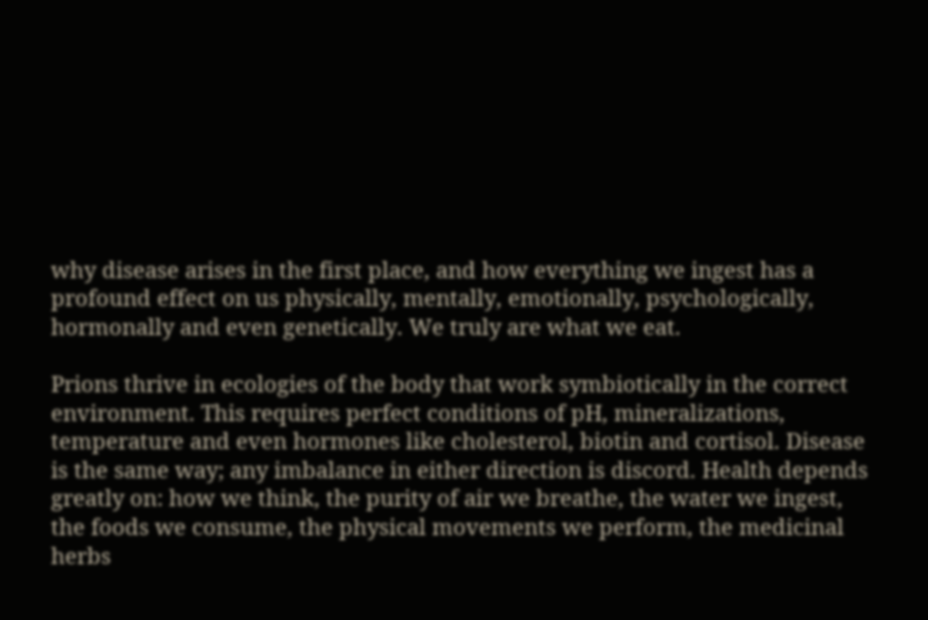why disease arises in the first place, and how everything we ingest has a profound effect on us physically, mentally, emotionally, psychologically, hormonally and even genetically. We truly are what we eat.

Prions thrive in ecologies of the body that work symbiotically in the correct environment. This requires perfect conditions of pH, mineralizations, temperature and even hormones like cholesterol, biotin and cortisol. Disease is the same way; any imbalance in either direction is discord. Health depends greatly on: how we think, the purity of air we breathe, the water we ingest, the foods we consume, the physical movements we perform, the medicinal herbs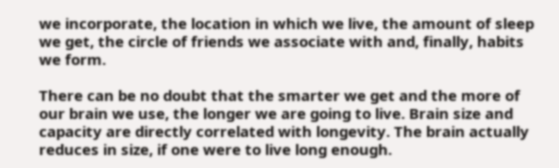we incorporate, the location in which we live, the amount of sleep we get, the circle of friends we associate with and, finally, habits we form.

There can be no doubt that the smarter we get and the more of our brain we use, the longer we are going to live. Brain size and capacity are directly correlated with longevity. The brain actually reduces in size, if one were to live long enough.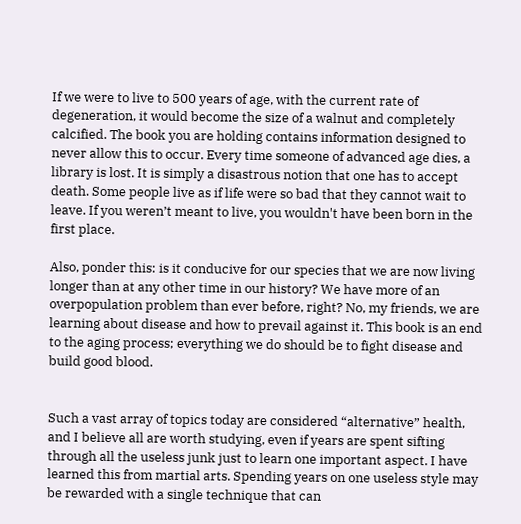If we were to live to 500 years of age, with the current rate of degeneration, it would become the size of a walnut and completely calcified. The book you are holding contains information designed to never allow this to occur. Every time someone of advanced age dies, a library is lost. It is simply a disastrous notion that one has to accept death. Some people live as if life were so bad that they cannot wait to leave. If you weren’t meant to live, you wouldn't have been born in the first place.

Also, ponder this: is it conducive for our species that we are now living longer than at any other time in our history? We have more of an overpopulation problem than ever before, right? No, my friends, we are learning about disease and how to prevail against it. This book is an end to the aging process; everything we do should be to fight disease and build good blood.


Such a vast array of topics today are considered “alternative” health, and I believe all are worth studying, even if years are spent sifting through all the useless junk just to learn one important aspect. I have learned this from martial arts. Spending years on one useless style may be rewarded with a single technique that can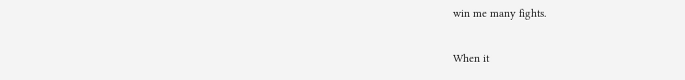win me many fights.

When it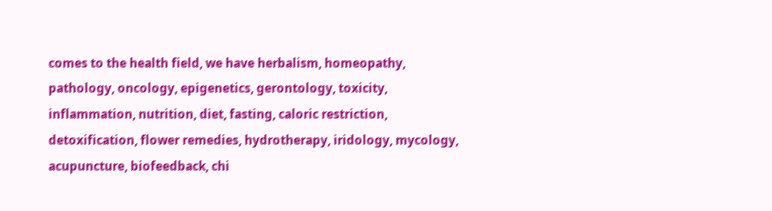comes to the health field, we have herbalism, homeopathy, pathology, oncology, epigenetics, gerontology, toxicity, inflammation, nutrition, diet, fasting, caloric restriction, detoxification, flower remedies, hydrotherapy, iridology, mycology, acupuncture, biofeedback, chi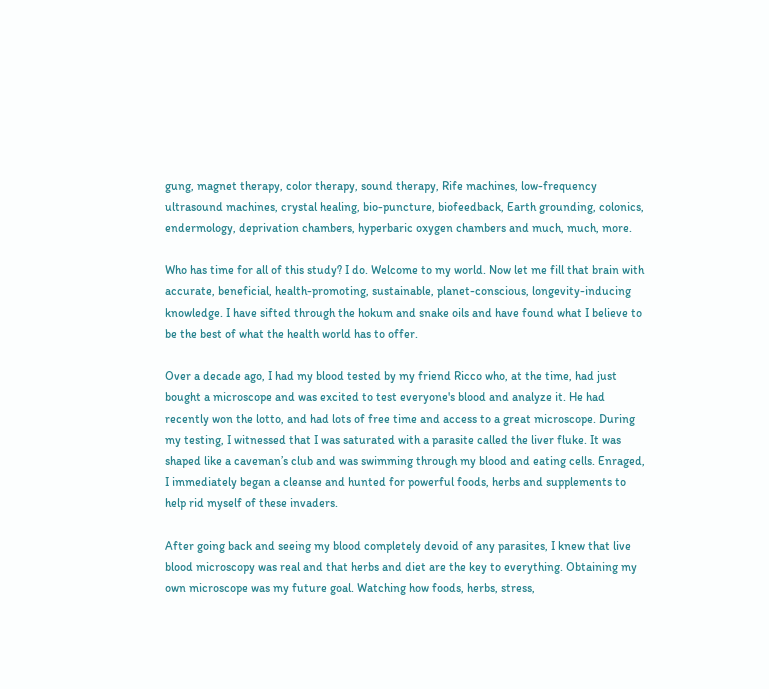gung, magnet therapy, color therapy, sound therapy, Rife machines, low-frequency ultrasound machines, crystal healing, bio-puncture, biofeedback, Earth grounding, colonics, endermology, deprivation chambers, hyperbaric oxygen chambers and much, much, more.

Who has time for all of this study? I do. Welcome to my world. Now let me fill that brain with accurate, beneficial, health-promoting, sustainable, planet-conscious, longevity-inducing knowledge. I have sifted through the hokum and snake oils and have found what I believe to be the best of what the health world has to offer.

Over a decade ago, I had my blood tested by my friend Ricco who, at the time, had just bought a microscope and was excited to test everyone's blood and analyze it. He had recently won the lotto, and had lots of free time and access to a great microscope. During my testing, I witnessed that I was saturated with a parasite called the liver fluke. It was shaped like a caveman’s club and was swimming through my blood and eating cells. Enraged, I immediately began a cleanse and hunted for powerful foods, herbs and supplements to help rid myself of these invaders.

After going back and seeing my blood completely devoid of any parasites, I knew that live blood microscopy was real and that herbs and diet are the key to everything. Obtaining my own microscope was my future goal. Watching how foods, herbs, stress,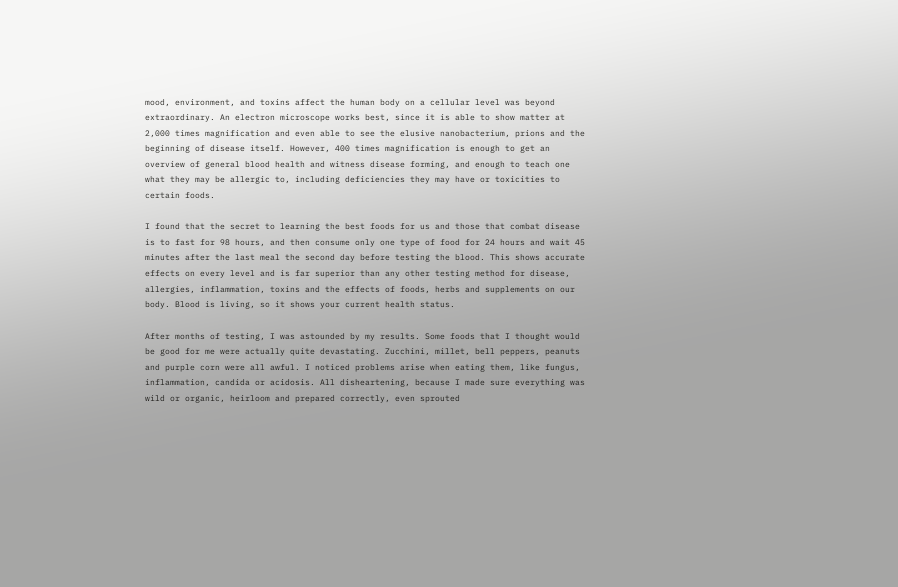mood, environment, and toxins affect the human body on a cellular level was beyond extraordinary. An electron microscope works best, since it is able to show matter at 2,000 times magnification and even able to see the elusive nanobacterium, prions and the beginning of disease itself. However, 400 times magnification is enough to get an overview of general blood health and witness disease forming, and enough to teach one what they may be allergic to, including deficiencies they may have or toxicities to certain foods.

I found that the secret to learning the best foods for us and those that combat disease is to fast for 98 hours, and then consume only one type of food for 24 hours and wait 45 minutes after the last meal the second day before testing the blood. This shows accurate effects on every level and is far superior than any other testing method for disease, allergies, inflammation, toxins and the effects of foods, herbs and supplements on our body. Blood is living, so it shows your current health status.

After months of testing, I was astounded by my results. Some foods that I thought would be good for me were actually quite devastating. Zucchini, millet, bell peppers, peanuts and purple corn were all awful. I noticed problems arise when eating them, like fungus, inflammation, candida or acidosis. All disheartening, because I made sure everything was wild or organic, heirloom and prepared correctly, even sprouted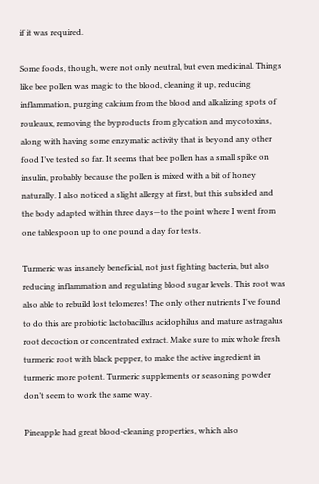if it was required.

Some foods, though, were not only neutral, but even medicinal. Things like bee pollen was magic to the blood, cleaning it up, reducing inflammation, purging calcium from the blood and alkalizing spots of rouleaux, removing the byproducts from glycation and mycotoxins, along with having some enzymatic activity that is beyond any other food I’ve tested so far. It seems that bee pollen has a small spike on insulin, probably because the pollen is mixed with a bit of honey naturally. I also noticed a slight allergy at first, but this subsided and the body adapted within three days—to the point where I went from one tablespoon up to one pound a day for tests.

Turmeric was insanely beneficial, not just fighting bacteria, but also reducing inflammation and regulating blood sugar levels. This root was also able to rebuild lost telomeres! The only other nutrients I've found to do this are probiotic lactobacillus acidophilus and mature astragalus root decoction or concentrated extract. Make sure to mix whole fresh turmeric root with black pepper, to make the active ingredient in turmeric more potent. Turmeric supplements or seasoning powder don’t seem to work the same way.

Pineapple had great blood-cleaning properties, which also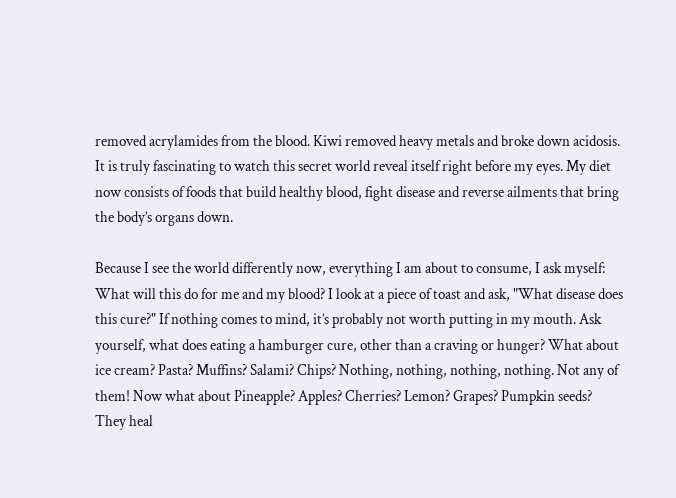removed acrylamides from the blood. Kiwi removed heavy metals and broke down acidosis. It is truly fascinating to watch this secret world reveal itself right before my eyes. My diet now consists of foods that build healthy blood, fight disease and reverse ailments that bring the body’s organs down.

Because I see the world differently now, everything I am about to consume, I ask myself: What will this do for me and my blood? I look at a piece of toast and ask, "What disease does this cure?" If nothing comes to mind, it’s probably not worth putting in my mouth. Ask yourself, what does eating a hamburger cure, other than a craving or hunger? What about ice cream? Pasta? Muffins? Salami? Chips? Nothing, nothing, nothing, nothing. Not any of them! Now what about Pineapple? Apples? Cherries? Lemon? Grapes? Pumpkin seeds? They heal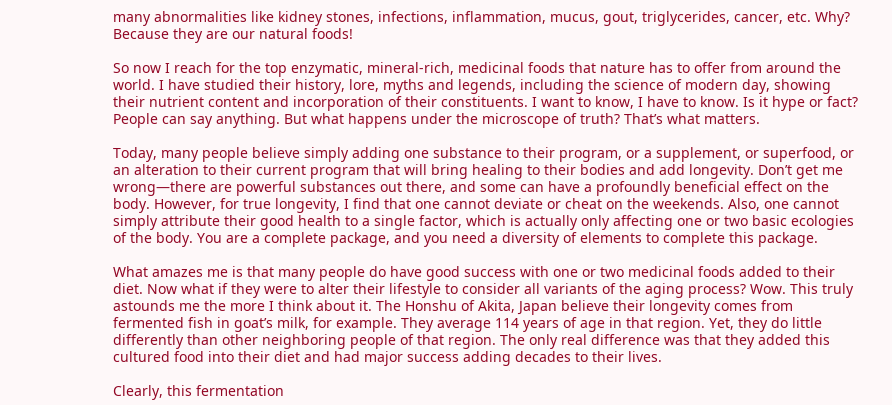many abnormalities like kidney stones, infections, inflammation, mucus, gout, triglycerides, cancer, etc. Why? Because they are our natural foods!

So now I reach for the top enzymatic, mineral-rich, medicinal foods that nature has to offer from around the world. I have studied their history, lore, myths and legends, including the science of modern day, showing their nutrient content and incorporation of their constituents. I want to know, I have to know. Is it hype or fact? People can say anything. But what happens under the microscope of truth? That’s what matters.

Today, many people believe simply adding one substance to their program, or a supplement, or superfood, or an alteration to their current program that will bring healing to their bodies and add longevity. Don’t get me wrong—there are powerful substances out there, and some can have a profoundly beneficial effect on the body. However, for true longevity, I find that one cannot deviate or cheat on the weekends. Also, one cannot simply attribute their good health to a single factor, which is actually only affecting one or two basic ecologies of the body. You are a complete package, and you need a diversity of elements to complete this package.

What amazes me is that many people do have good success with one or two medicinal foods added to their diet. Now what if they were to alter their lifestyle to consider all variants of the aging process? Wow. This truly astounds me the more I think about it. The Honshu of Akita, Japan believe their longevity comes from fermented fish in goat’s milk, for example. They average 114 years of age in that region. Yet, they do little differently than other neighboring people of that region. The only real difference was that they added this cultured food into their diet and had major success adding decades to their lives.

Clearly, this fermentation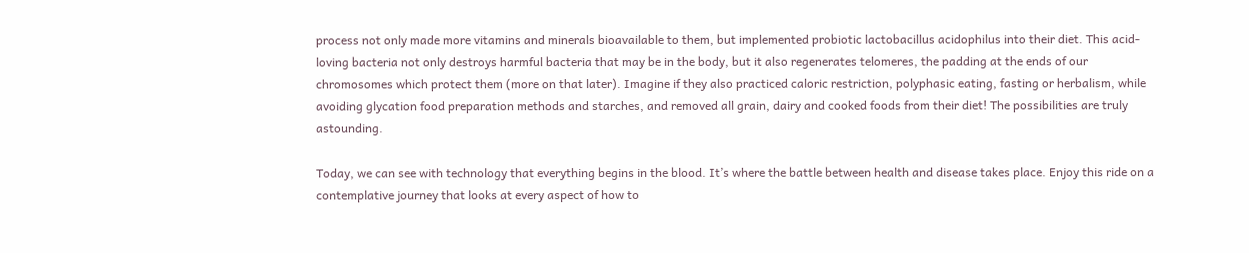process not only made more vitamins and minerals bioavailable to them, but implemented probiotic lactobacillus acidophilus into their diet. This acid-loving bacteria not only destroys harmful bacteria that may be in the body, but it also regenerates telomeres, the padding at the ends of our chromosomes which protect them (more on that later). Imagine if they also practiced caloric restriction, polyphasic eating, fasting or herbalism, while avoiding glycation food preparation methods and starches, and removed all grain, dairy and cooked foods from their diet! The possibilities are truly astounding.

Today, we can see with technology that everything begins in the blood. It’s where the battle between health and disease takes place. Enjoy this ride on a contemplative journey that looks at every aspect of how to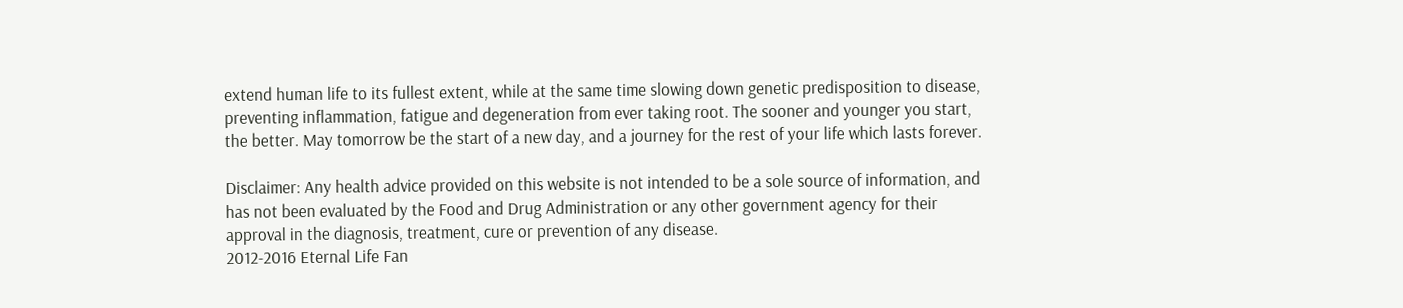extend human life to its fullest extent, while at the same time slowing down genetic predisposition to disease, preventing inflammation, fatigue and degeneration from ever taking root. The sooner and younger you start, the better. May tomorrow be the start of a new day, and a journey for the rest of your life which lasts forever.

Disclaimer: Any health advice provided on this website is not intended to be a sole source of information, and has not been evaluated by the Food and Drug Administration or any other government agency for their approval in the diagnosis, treatment, cure or prevention of any disease.
2012-2016 Eternal Life Fan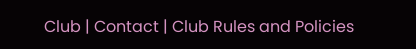Club | Contact | Club Rules and Policies